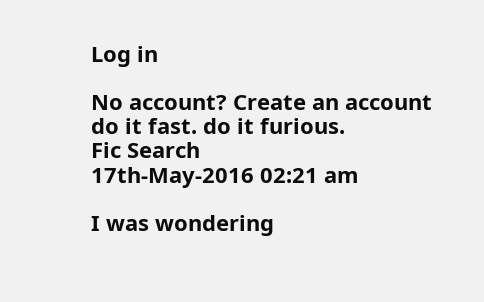Log in

No account? Create an account
do it fast. do it furious.
Fic Search
17th-May-2016 02:21 am

I was wondering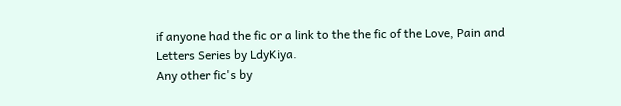if anyone had the fic or a link to the the fic of the Love, Pain and Letters Series by LdyKiya.
Any other fic's by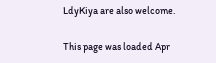LdyKiya are also welcome.

This page was loaded Apr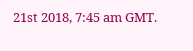21st 2018, 7:45 am GMT.